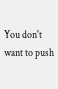You don't want to push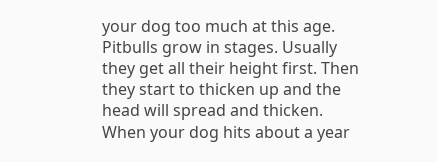your dog too much at this age. Pitbulls grow in stages. Usually they get all their height first. Then they start to thicken up and the head will spread and thicken. When your dog hits about a year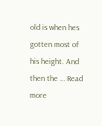old is when hes gotten most of his height. And then the … Read more